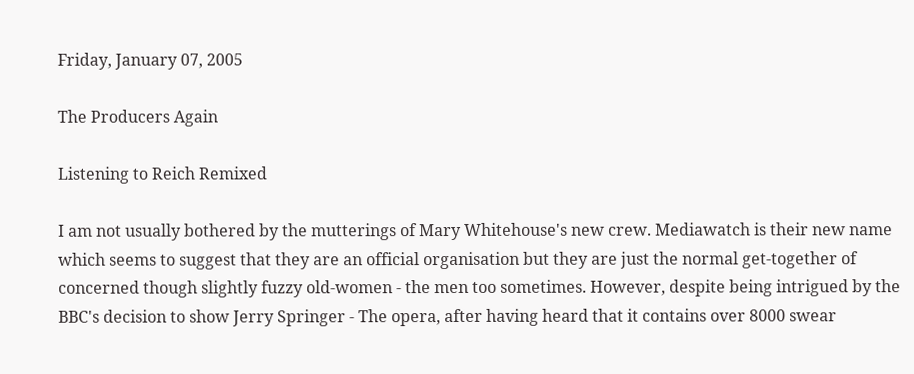Friday, January 07, 2005

The Producers Again

Listening to Reich Remixed

I am not usually bothered by the mutterings of Mary Whitehouse's new crew. Mediawatch is their new name which seems to suggest that they are an official organisation but they are just the normal get-together of concerned though slightly fuzzy old-women - the men too sometimes. However, despite being intrigued by the BBC's decision to show Jerry Springer - The opera, after having heard that it contains over 8000 swear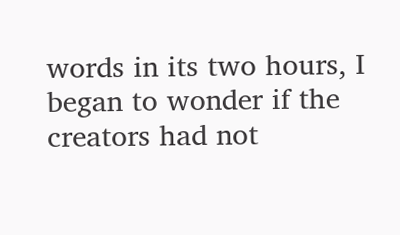words in its two hours, I began to wonder if the creators had not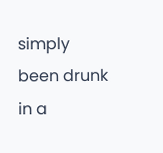simply been drunk in a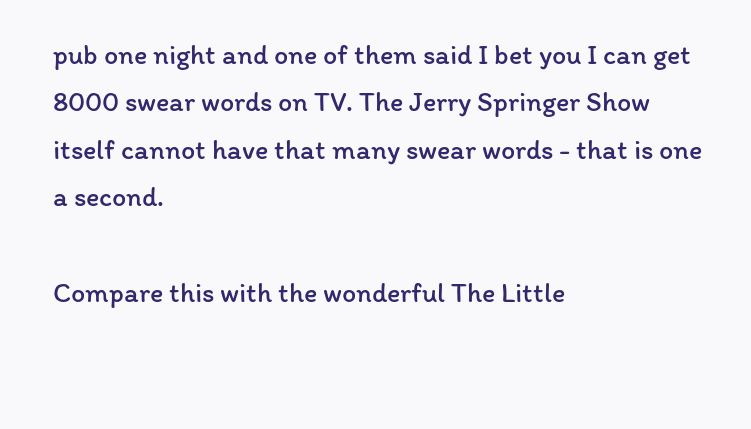pub one night and one of them said I bet you I can get 8000 swear words on TV. The Jerry Springer Show itself cannot have that many swear words - that is one a second.

Compare this with the wonderful The Little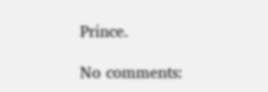Prince.

No comments: